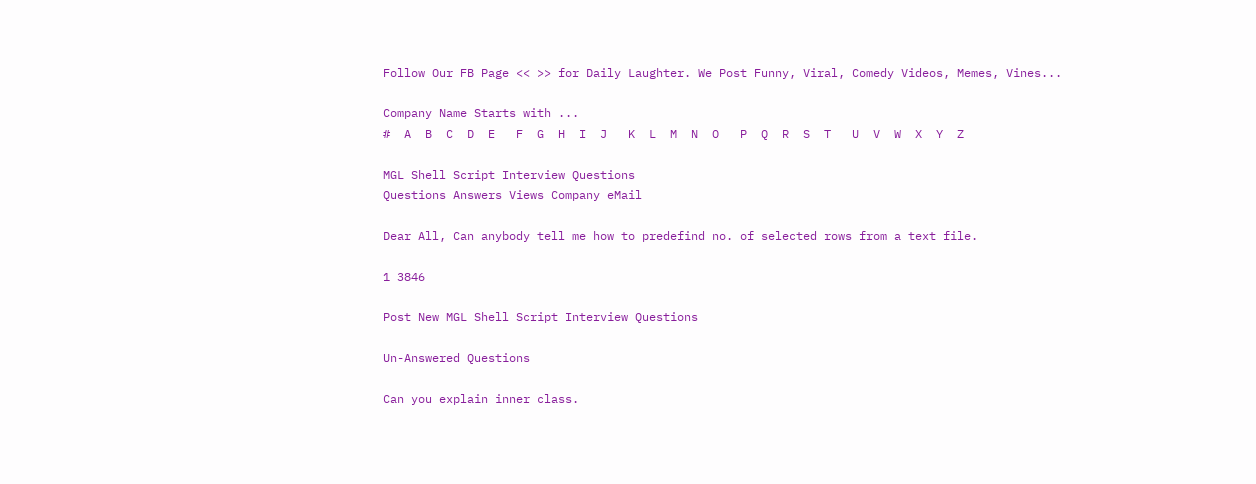Follow Our FB Page << >> for Daily Laughter. We Post Funny, Viral, Comedy Videos, Memes, Vines...

Company Name Starts with ...
#  A  B  C  D  E   F  G  H  I  J   K  L  M  N  O   P  Q  R  S  T   U  V  W  X  Y  Z

MGL Shell Script Interview Questions
Questions Answers Views Company eMail

Dear All, Can anybody tell me how to predefind no. of selected rows from a text file.

1 3846

Post New MGL Shell Script Interview Questions

Un-Answered Questions

Can you explain inner class.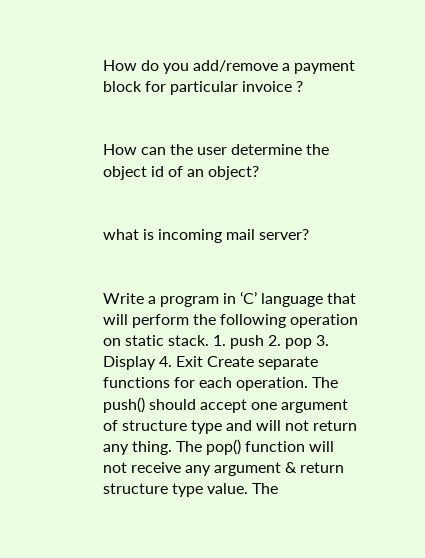How do you add/remove a payment block for particular invoice ?


How can the user determine the object id of an object?


what is incoming mail server?


Write a program in ‘C’ language that will perform the following operation on static stack. 1. push 2. pop 3. Display 4. Exit Create separate functions for each operation. The push() should accept one argument of structure type and will not return any thing. The pop() function will not receive any argument & return structure type value. The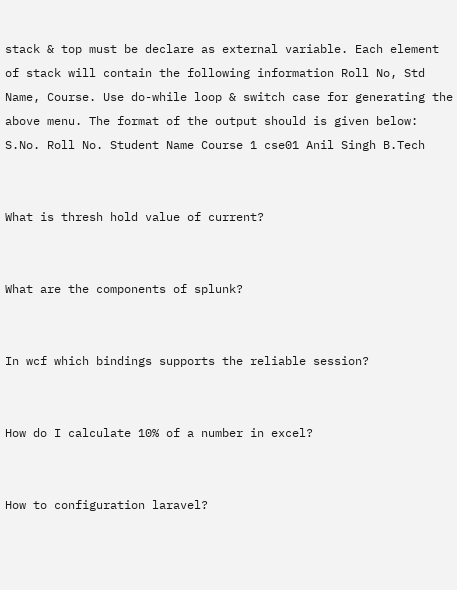stack & top must be declare as external variable. Each element of stack will contain the following information Roll No, Std Name, Course. Use do-while loop & switch case for generating the above menu. The format of the output should is given below: S.No. Roll No. Student Name Course 1 cse01 Anil Singh B.Tech


What is thresh hold value of current?


What are the components of splunk?


In wcf which bindings supports the reliable session?


How do I calculate 10% of a number in excel?


How to configuration laravel?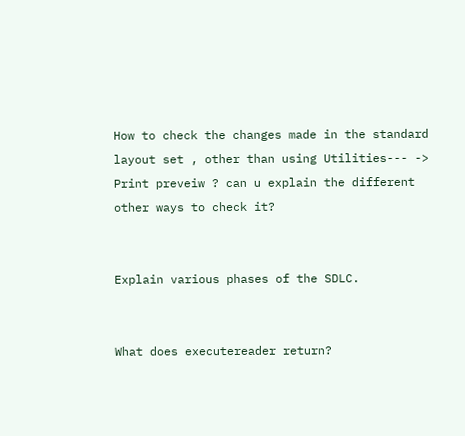How to check the changes made in the standard layout set , other than using Utilities--- -> Print preveiw ? can u explain the different other ways to check it?


Explain various phases of the SDLC.


What does executereader return?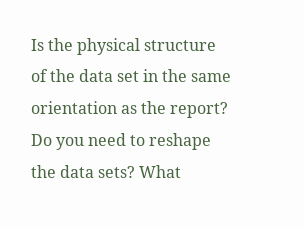Is the physical structure of the data set in the same orientation as the report? Do you need to reshape the data sets? What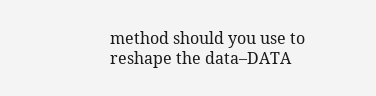method should you use to reshape the data–DATA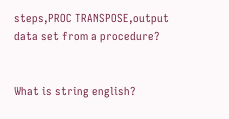steps,PROC TRANSPOSE,output data set from a procedure?


What is string english?